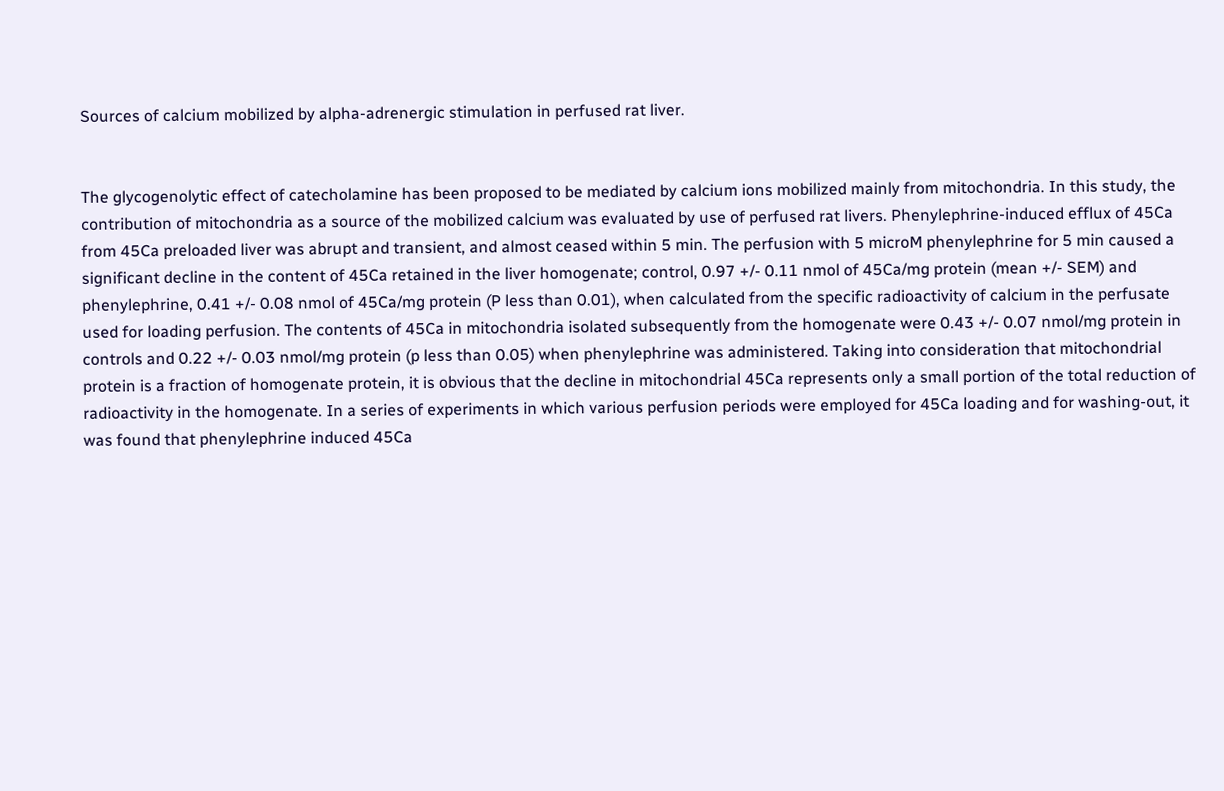Sources of calcium mobilized by alpha-adrenergic stimulation in perfused rat liver.


The glycogenolytic effect of catecholamine has been proposed to be mediated by calcium ions mobilized mainly from mitochondria. In this study, the contribution of mitochondria as a source of the mobilized calcium was evaluated by use of perfused rat livers. Phenylephrine-induced efflux of 45Ca from 45Ca preloaded liver was abrupt and transient, and almost ceased within 5 min. The perfusion with 5 microM phenylephrine for 5 min caused a significant decline in the content of 45Ca retained in the liver homogenate; control, 0.97 +/- 0.11 nmol of 45Ca/mg protein (mean +/- SEM) and phenylephrine, 0.41 +/- 0.08 nmol of 45Ca/mg protein (P less than 0.01), when calculated from the specific radioactivity of calcium in the perfusate used for loading perfusion. The contents of 45Ca in mitochondria isolated subsequently from the homogenate were 0.43 +/- 0.07 nmol/mg protein in controls and 0.22 +/- 0.03 nmol/mg protein (p less than 0.05) when phenylephrine was administered. Taking into consideration that mitochondrial protein is a fraction of homogenate protein, it is obvious that the decline in mitochondrial 45Ca represents only a small portion of the total reduction of radioactivity in the homogenate. In a series of experiments in which various perfusion periods were employed for 45Ca loading and for washing-out, it was found that phenylephrine induced 45Ca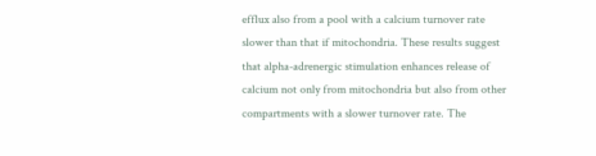efflux also from a pool with a calcium turnover rate slower than that if mitochondria. These results suggest that alpha-adrenergic stimulation enhances release of calcium not only from mitochondria but also from other compartments with a slower turnover rate. The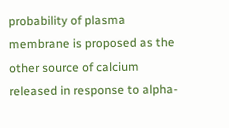probability of plasma membrane is proposed as the other source of calcium released in response to alpha-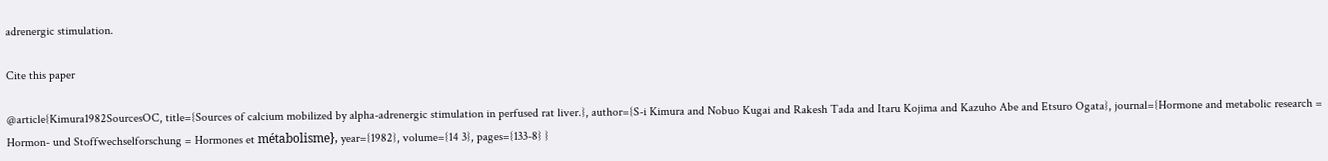adrenergic stimulation.

Cite this paper

@article{Kimura1982SourcesOC, title={Sources of calcium mobilized by alpha-adrenergic stimulation in perfused rat liver.}, author={S-i Kimura and Nobuo Kugai and Rakesh Tada and Itaru Kojima and Kazuho Abe and Etsuro Ogata}, journal={Hormone and metabolic research = Hormon- und Stoffwechselforschung = Hormones et métabolisme}, year={1982}, volume={14 3}, pages={133-8} }